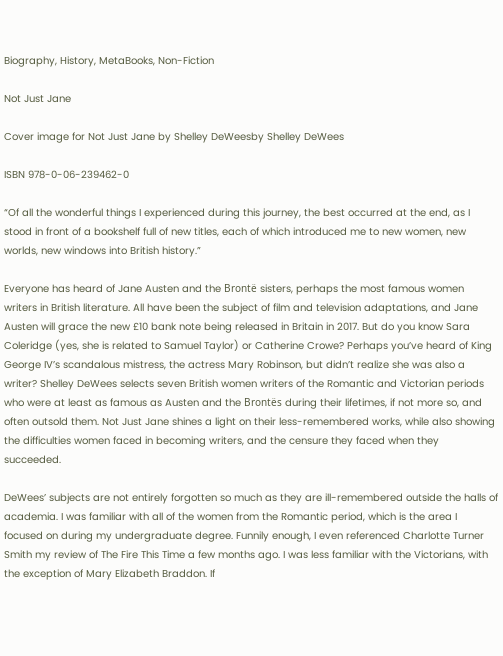Biography, History, MetaBooks, Non-Fiction

Not Just Jane

Cover image for Not Just Jane by Shelley DeWeesby Shelley DeWees

ISBN 978-0-06-239462-0

“Of all the wonderful things I experienced during this journey, the best occurred at the end, as I stood in front of a bookshelf full of new titles, each of which introduced me to new women, new worlds, new windows into British history.”

Everyone has heard of Jane Austen and the Brontë sisters, perhaps the most famous women writers in British literature. All have been the subject of film and television adaptations, and Jane Austen will grace the new £10 bank note being released in Britain in 2017. But do you know Sara Coleridge (yes, she is related to Samuel Taylor) or Catherine Crowe? Perhaps you’ve heard of King George IV’s scandalous mistress, the actress Mary Robinson, but didn’t realize she was also a writer? Shelley DeWees selects seven British women writers of the Romantic and Victorian periods who were at least as famous as Austen and the Brontës during their lifetimes, if not more so, and often outsold them. Not Just Jane shines a light on their less-remembered works, while also showing the difficulties women faced in becoming writers, and the censure they faced when they succeeded.

DeWees’ subjects are not entirely forgotten so much as they are ill-remembered outside the halls of academia. I was familiar with all of the women from the Romantic period, which is the area I focused on during my undergraduate degree. Funnily enough, I even referenced Charlotte Turner Smith my review of The Fire This Time a few months ago. I was less familiar with the Victorians, with the exception of Mary Elizabeth Braddon. If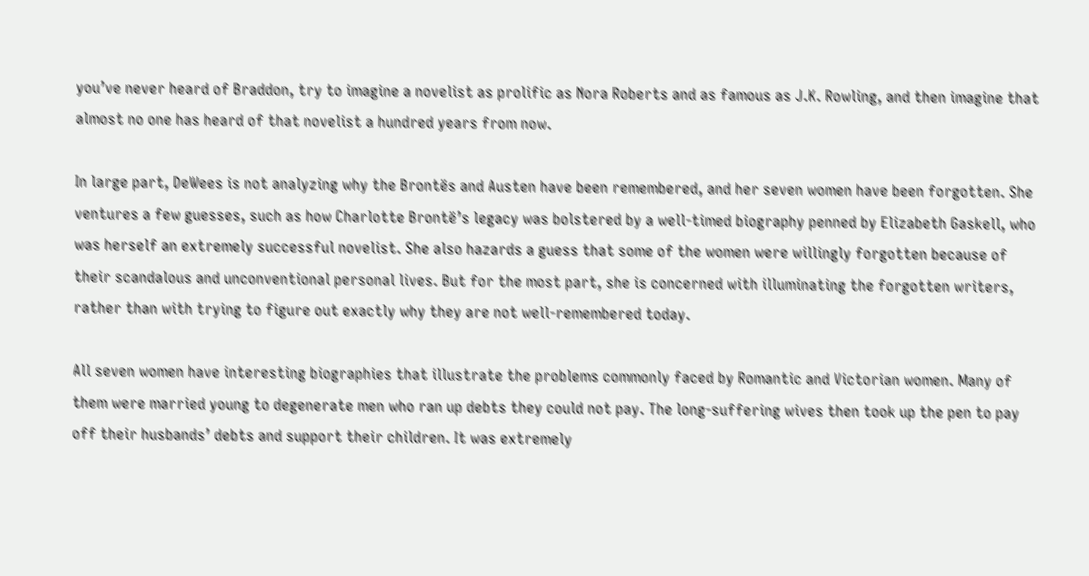you’ve never heard of Braddon, try to imagine a novelist as prolific as Nora Roberts and as famous as J.K. Rowling, and then imagine that almost no one has heard of that novelist a hundred years from now.

In large part, DeWees is not analyzing why the Brontës and Austen have been remembered, and her seven women have been forgotten. She ventures a few guesses, such as how Charlotte Brontë’s legacy was bolstered by a well-timed biography penned by Elizabeth Gaskell, who was herself an extremely successful novelist. She also hazards a guess that some of the women were willingly forgotten because of their scandalous and unconventional personal lives. But for the most part, she is concerned with illuminating the forgotten writers, rather than with trying to figure out exactly why they are not well-remembered today.

All seven women have interesting biographies that illustrate the problems commonly faced by Romantic and Victorian women. Many of them were married young to degenerate men who ran up debts they could not pay. The long-suffering wives then took up the pen to pay off their husbands’ debts and support their children. It was extremely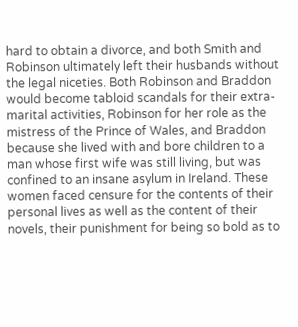hard to obtain a divorce, and both Smith and Robinson ultimately left their husbands without the legal niceties. Both Robinson and Braddon would become tabloid scandals for their extra-marital activities, Robinson for her role as the mistress of the Prince of Wales, and Braddon because she lived with and bore children to a man whose first wife was still living, but was confined to an insane asylum in Ireland. These women faced censure for the contents of their personal lives as well as the content of their novels, their punishment for being so bold as to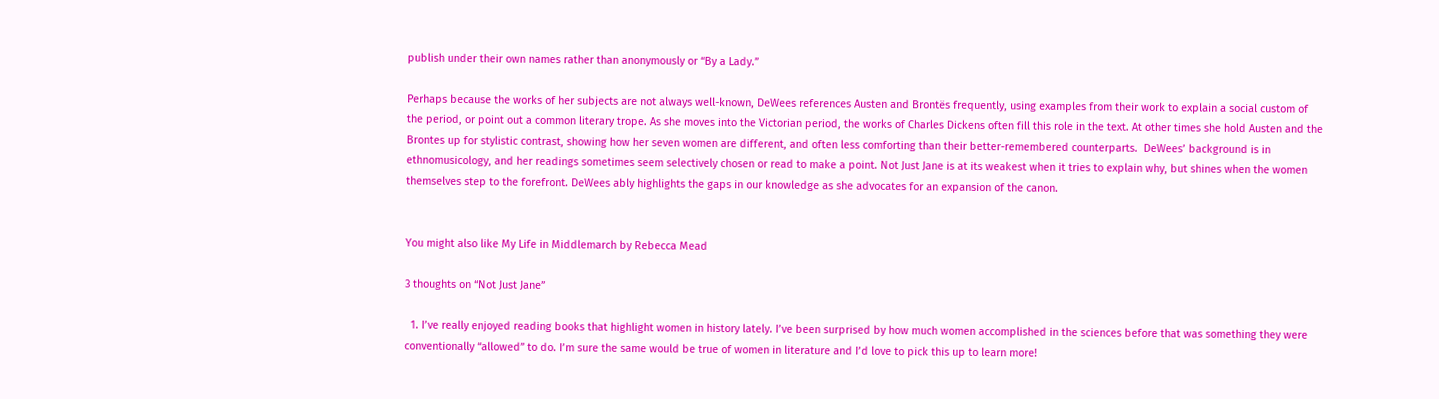publish under their own names rather than anonymously or “By a Lady.”

Perhaps because the works of her subjects are not always well-known, DeWees references Austen and Brontës frequently, using examples from their work to explain a social custom of the period, or point out a common literary trope. As she moves into the Victorian period, the works of Charles Dickens often fill this role in the text. At other times she hold Austen and the Brontes up for stylistic contrast, showing how her seven women are different, and often less comforting than their better-remembered counterparts.  DeWees’ background is in ethnomusicology, and her readings sometimes seem selectively chosen or read to make a point. Not Just Jane is at its weakest when it tries to explain why, but shines when the women themselves step to the forefront. DeWees ably highlights the gaps in our knowledge as she advocates for an expansion of the canon.


You might also like My Life in Middlemarch by Rebecca Mead

3 thoughts on “Not Just Jane”

  1. I’ve really enjoyed reading books that highlight women in history lately. I’ve been surprised by how much women accomplished in the sciences before that was something they were conventionally “allowed” to do. I’m sure the same would be true of women in literature and I’d love to pick this up to learn more!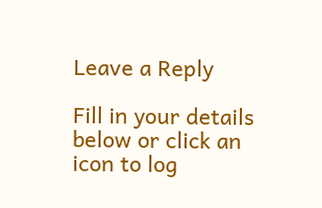Leave a Reply

Fill in your details below or click an icon to log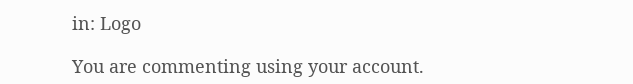in: Logo

You are commenting using your account.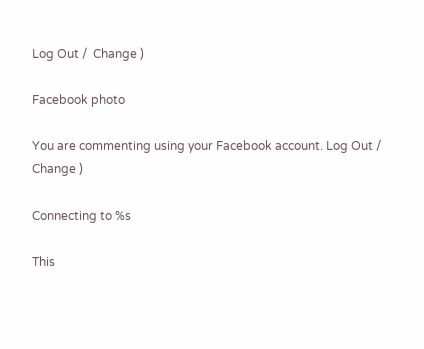Log Out /  Change )

Facebook photo

You are commenting using your Facebook account. Log Out /  Change )

Connecting to %s

This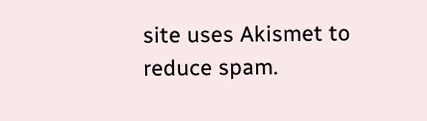site uses Akismet to reduce spam.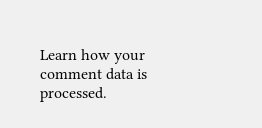Learn how your comment data is processed.